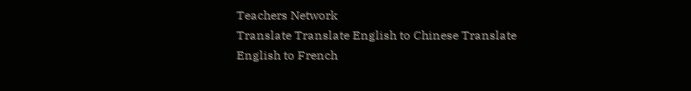Teachers Network
Translate Translate English to Chinese Translate English to French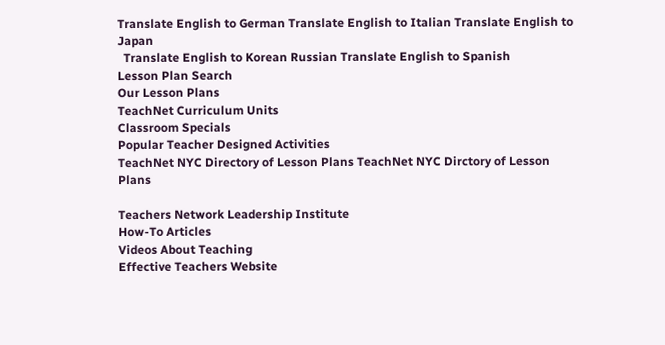Translate English to German Translate English to Italian Translate English to Japan
  Translate English to Korean Russian Translate English to Spanish
Lesson Plan Search
Our Lesson Plans
TeachNet Curriculum Units
Classroom Specials
Popular Teacher Designed Activities
TeachNet NYC Directory of Lesson Plans TeachNet NYC Dirctory of Lesson Plans

Teachers Network Leadership Institute
How-To Articles
Videos About Teaching
Effective Teachers Website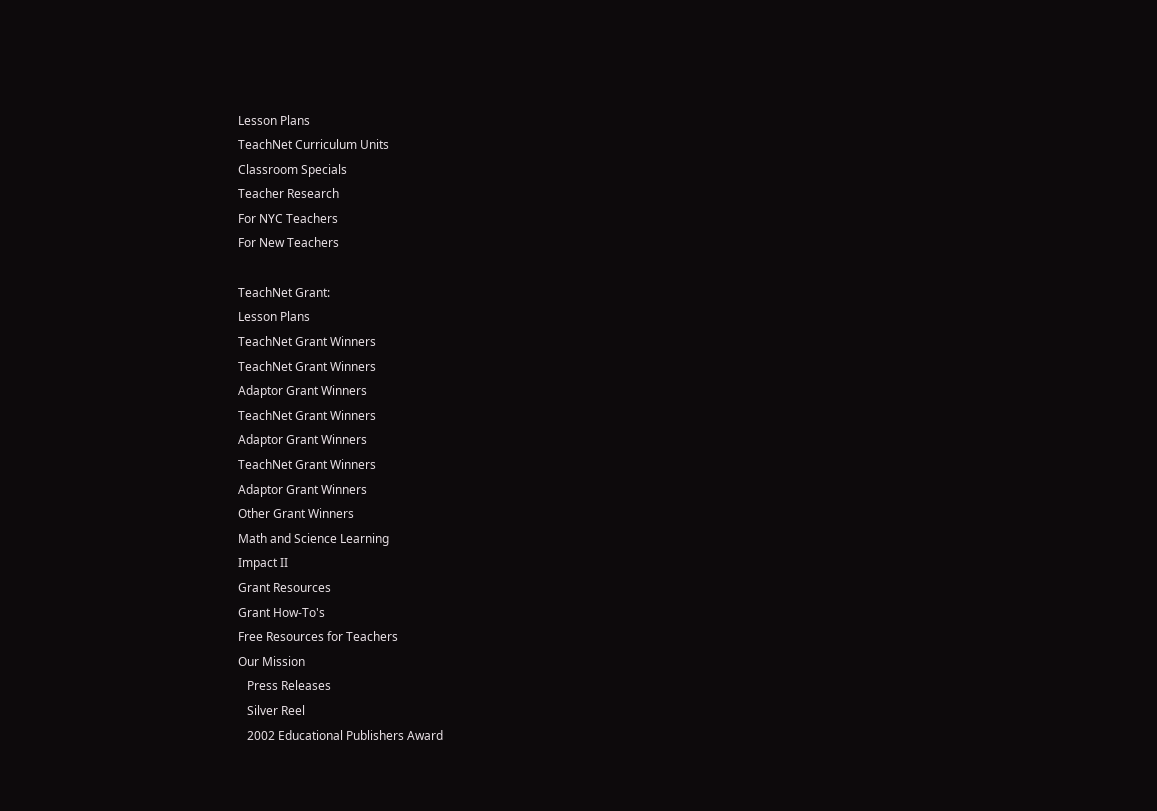Lesson Plans
TeachNet Curriculum Units
Classroom Specials
Teacher Research
For NYC Teachers
For New Teachers

TeachNet Grant:
Lesson Plans
TeachNet Grant Winners
TeachNet Grant Winners
Adaptor Grant Winners
TeachNet Grant Winners
Adaptor Grant Winners
TeachNet Grant Winners
Adaptor Grant Winners
Other Grant Winners
Math and Science Learning
Impact II
Grant Resources
Grant How-To's
Free Resources for Teachers
Our Mission
   Press Releases
   Silver Reel
   2002 Educational Publishers Award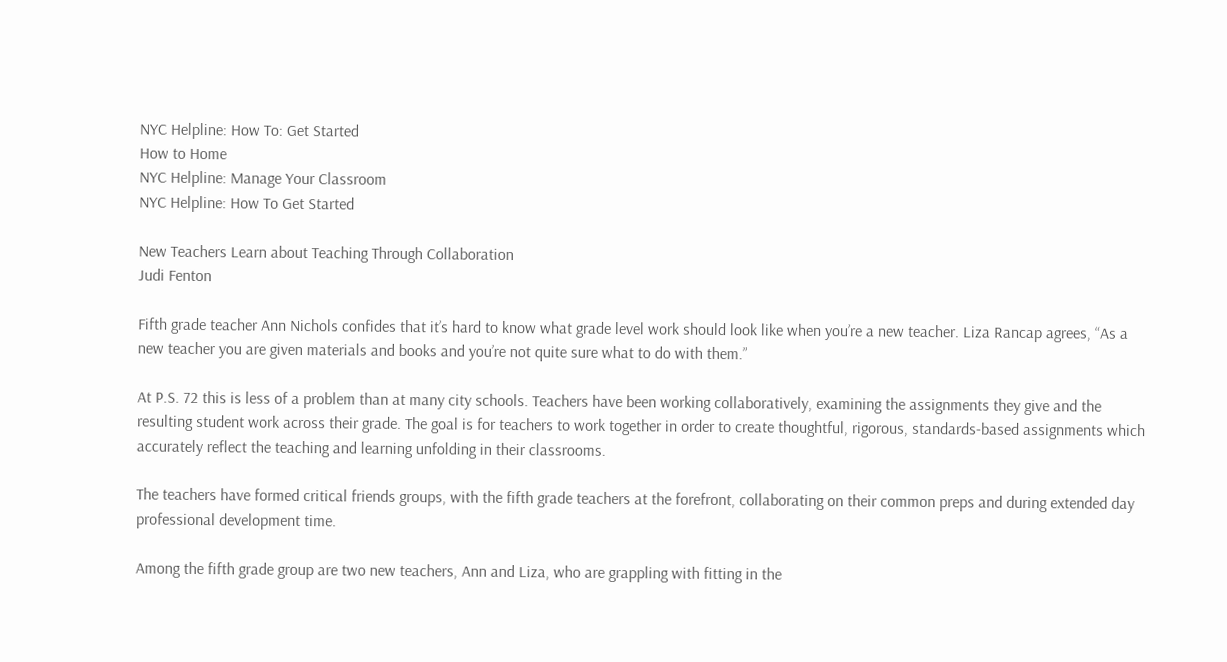NYC Helpline: How To: Get Started
How to Home
NYC Helpline: Manage Your Classroom
NYC Helpline: How To Get Started

New Teachers Learn about Teaching Through Collaboration
Judi Fenton

Fifth grade teacher Ann Nichols confides that it’s hard to know what grade level work should look like when you’re a new teacher. Liza Rancap agrees, “As a new teacher you are given materials and books and you’re not quite sure what to do with them.”

At P.S. 72 this is less of a problem than at many city schools. Teachers have been working collaboratively, examining the assignments they give and the resulting student work across their grade. The goal is for teachers to work together in order to create thoughtful, rigorous, standards-based assignments which accurately reflect the teaching and learning unfolding in their classrooms.

The teachers have formed critical friends groups, with the fifth grade teachers at the forefront, collaborating on their common preps and during extended day professional development time.

Among the fifth grade group are two new teachers, Ann and Liza, who are grappling with fitting in the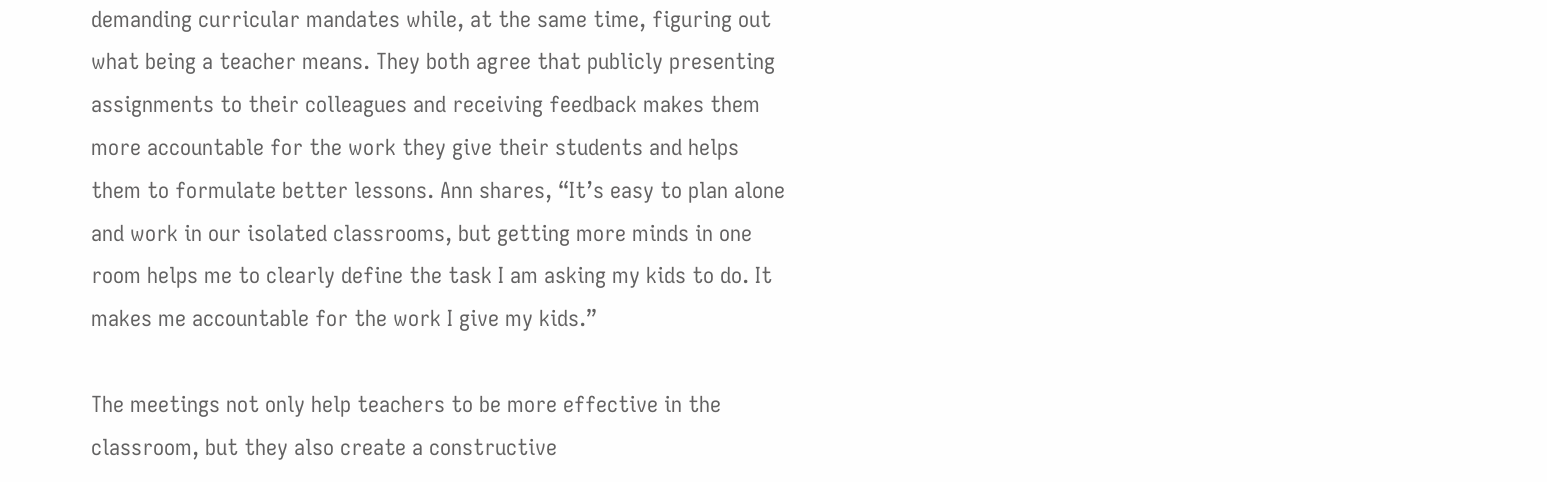demanding curricular mandates while, at the same time, figuring out what being a teacher means. They both agree that publicly presenting assignments to their colleagues and receiving feedback makes them more accountable for the work they give their students and helps them to formulate better lessons. Ann shares, “It’s easy to plan alone and work in our isolated classrooms, but getting more minds in one room helps me to clearly define the task I am asking my kids to do. It makes me accountable for the work I give my kids.”

The meetings not only help teachers to be more effective in the classroom, but they also create a constructive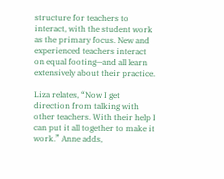structure for teachers to interact, with the student work as the primary focus. New and experienced teachers interact on equal footing—and all learn extensively about their practice.

Liza relates, “Now I get direction from talking with other teachers. With their help I can put it all together to make it work.” Anne adds,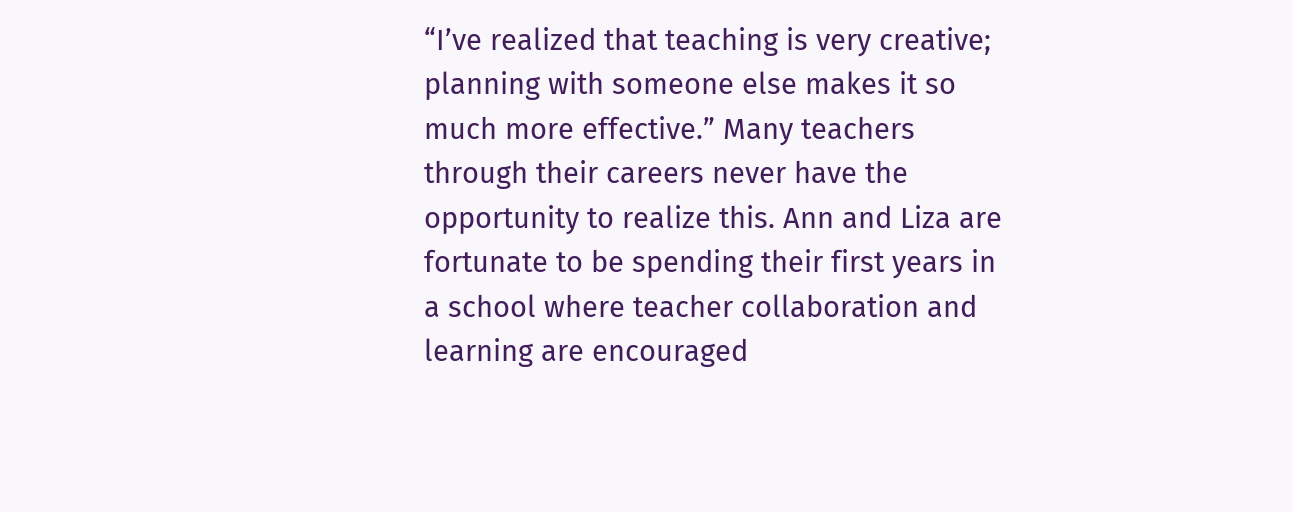“I’ve realized that teaching is very creative; planning with someone else makes it so much more effective.” Many teachers through their careers never have the opportunity to realize this. Ann and Liza are fortunate to be spending their first years in a school where teacher collaboration and learning are encouraged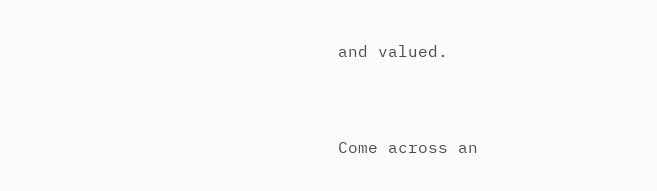and valued.


Come across an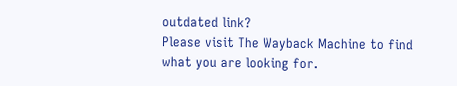outdated link?
Please visit The Wayback Machine to find what you are looking for.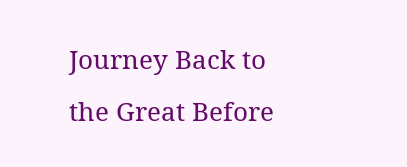Journey Back to the Great Before